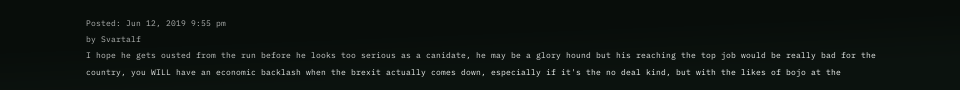Posted: Jun 12, 2019 9:55 pm
by Svartalf
I hope he gets ousted from the run before he looks too serious as a canidate, he may be a glory hound but his reaching the top job would be really bad for the country, you WILL have an economic backlash when the brexit actually comes down, especially if it's the no deal kind, but with the likes of bojo at the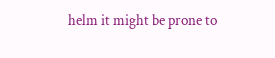helm it might be prone to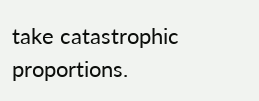take catastrophic proportions.